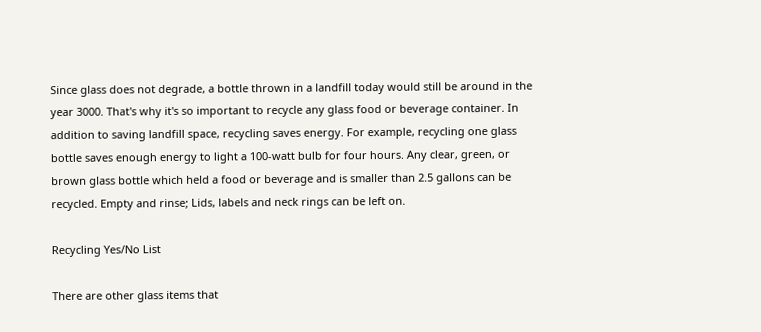Since glass does not degrade, a bottle thrown in a landfill today would still be around in the year 3000. That's why it's so important to recycle any glass food or beverage container. In addition to saving landfill space, recycling saves energy. For example, recycling one glass bottle saves enough energy to light a 100-watt bulb for four hours. Any clear, green, or brown glass bottle which held a food or beverage and is smaller than 2.5 gallons can be recycled. Empty and rinse; Lids, labels and neck rings can be left on.

Recycling Yes/No List

There are other glass items that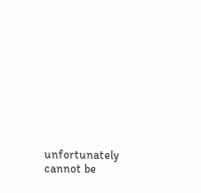unfortunately cannot be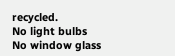recycled.
No light bulbs
No window glass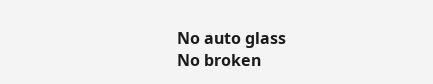No auto glass
No broken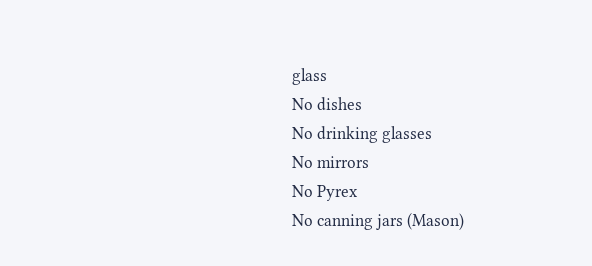glass
No dishes
No drinking glasses
No mirrors
No Pyrex
No canning jars (Mason)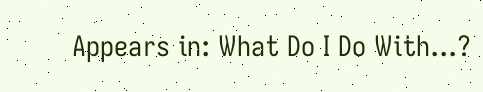Appears in: What Do I Do With...?